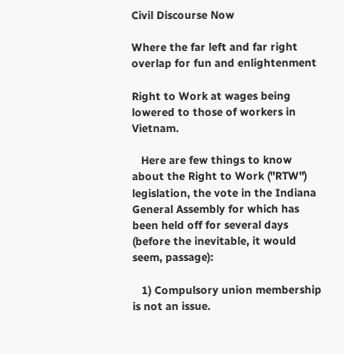Civil Discourse Now

Where the far left and far right overlap for fun and enlightenment

Right to Work at wages being lowered to those of workers in Vietnam.

   Here are few things to know about the Right to Work ("RTW") legislation, the vote in the Indiana General Assembly for which has been held off for several days (before the inevitable, it would seem, passage):

   1) Compulsory union membership is not an issue.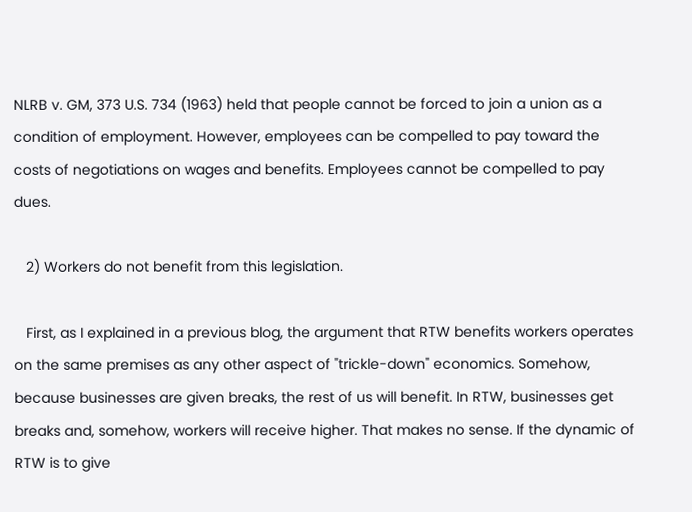NLRB v. GM, 373 U.S. 734 (1963) held that people cannot be forced to join a union as a condition of employment. However, employees can be compelled to pay toward the costs of negotiations on wages and benefits. Employees cannot be compelled to pay dues.

   2) Workers do not benefit from this legislation.

   First, as I explained in a previous blog, the argument that RTW benefits workers operates on the same premises as any other aspect of "trickle-down" economics. Somehow, because businesses are given breaks, the rest of us will benefit. In RTW, businesses get breaks and, somehow, workers will receive higher. That makes no sense. If the dynamic of RTW is to give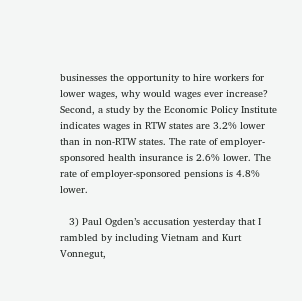businesses the opportunity to hire workers for lower wages, why would wages ever increase? Second, a study by the Economic Policy Institute indicates wages in RTW states are 3.2% lower than in non-RTW states. The rate of employer-sponsored health insurance is 2.6% lower. The rate of employer-sponsored pensions is 4.8% lower.

   3) Paul Ogden’s accusation yesterday that I rambled by including Vietnam and Kurt Vonnegut,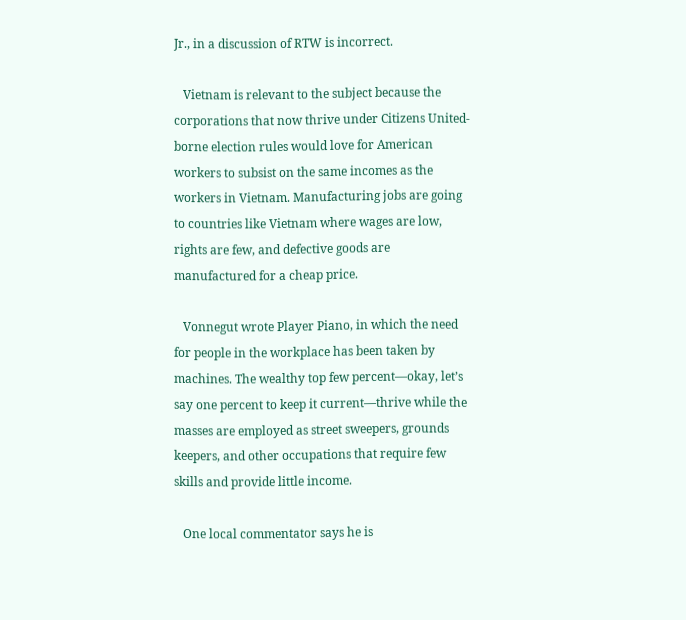Jr., in a discussion of RTW is incorrect.

   Vietnam is relevant to the subject because the corporations that now thrive under Citizens United-borne election rules would love for American workers to subsist on the same incomes as the workers in Vietnam. Manufacturing jobs are going to countries like Vietnam where wages are low, rights are few, and defective goods are manufactured for a cheap price.

   Vonnegut wrote Player Piano, in which the need for people in the workplace has been taken by machines. The wealthy top few percent—okay, let’s say one percent to keep it current—thrive while the masses are employed as street sweepers, grounds keepers, and other occupations that require few skills and provide little income.

   One local commentator says he is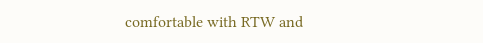comfortable with RTW and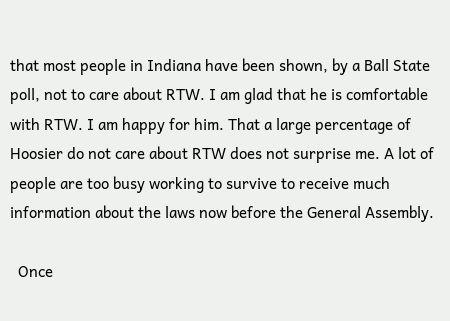that most people in Indiana have been shown, by a Ball State poll, not to care about RTW. I am glad that he is comfortable with RTW. I am happy for him. That a large percentage of Hoosier do not care about RTW does not surprise me. A lot of people are too busy working to survive to receive much information about the laws now before the General Assembly.

  Once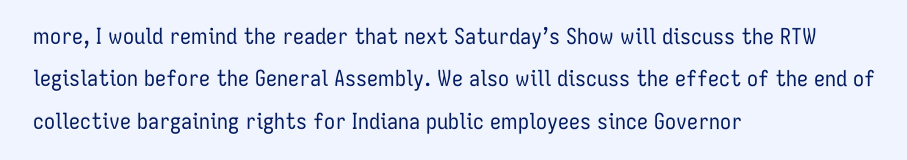more, I would remind the reader that next Saturday’s Show will discuss the RTW legislation before the General Assembly. We also will discuss the effect of the end of collective bargaining rights for Indiana public employees since Governor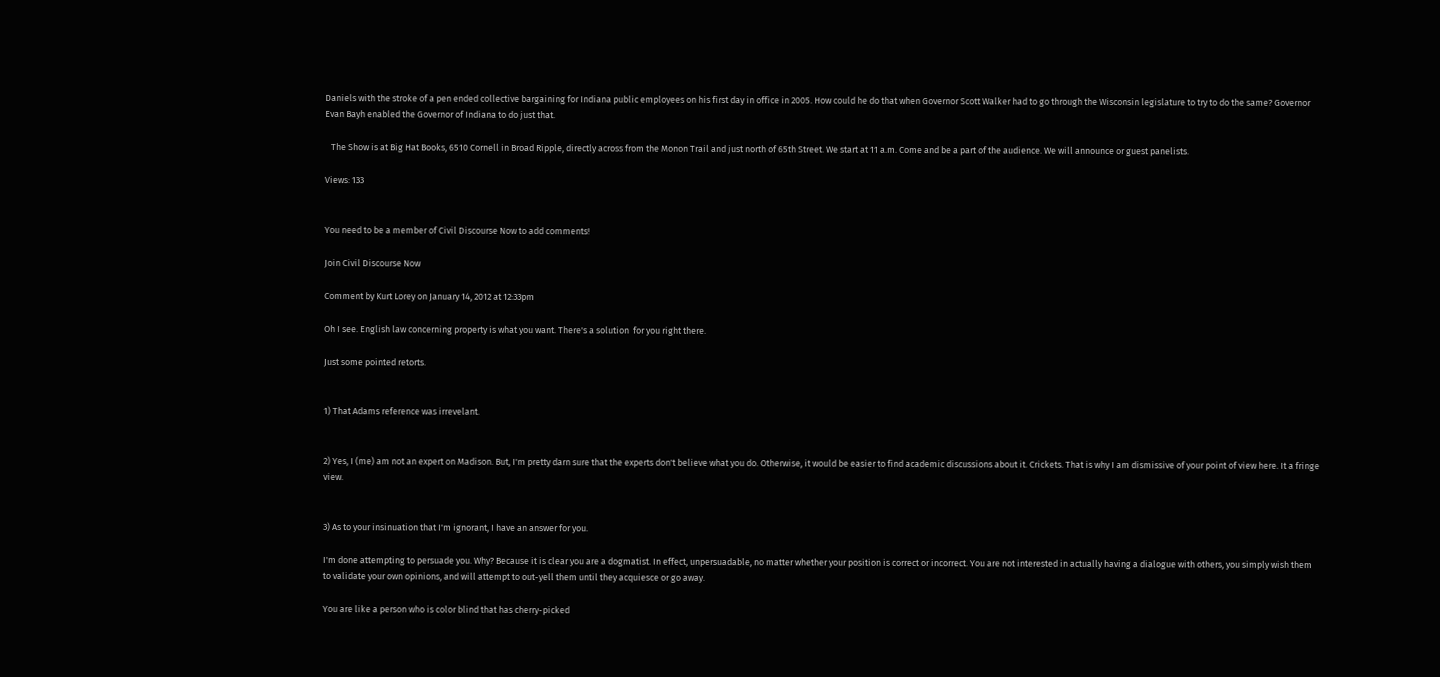Daniels with the stroke of a pen ended collective bargaining for Indiana public employees on his first day in office in 2005. How could he do that when Governor Scott Walker had to go through the Wisconsin legislature to try to do the same? Governor Evan Bayh enabled the Governor of Indiana to do just that.

   The Show is at Big Hat Books, 6510 Cornell in Broad Ripple, directly across from the Monon Trail and just north of 65th Street. We start at 11 a.m. Come and be a part of the audience. We will announce or guest panelists.

Views: 133


You need to be a member of Civil Discourse Now to add comments!

Join Civil Discourse Now

Comment by Kurt Lorey on January 14, 2012 at 12:33pm

Oh I see. English law concerning property is what you want. There's a solution  for you right there.

Just some pointed retorts.


1) That Adams reference was irrevelant.


2) Yes, I (me) am not an expert on Madison. But, I'm pretty darn sure that the experts don't believe what you do. Otherwise, it would be easier to find academic discussions about it. Crickets. That is why I am dismissive of your point of view here. It a fringe view.


3) As to your insinuation that I'm ignorant, I have an answer for you.

I'm done attempting to persuade you. Why? Because it is clear you are a dogmatist. In effect, unpersuadable, no matter whether your position is correct or incorrect. You are not interested in actually having a dialogue with others, you simply wish them to validate your own opinions, and will attempt to out-yell them until they acquiesce or go away.

You are like a person who is color blind that has cherry-picked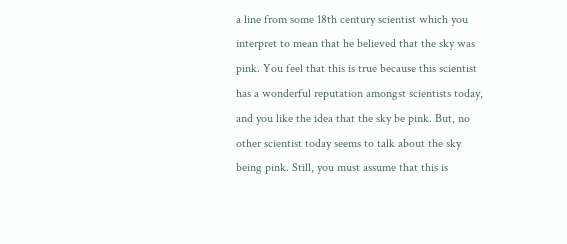a line from some 18th century scientist which you interpret to mean that he believed that the sky was pink. You feel that this is true because this scientist has a wonderful reputation amongst scientists today, and you like the idea that the sky be pink. But, no other scientist today seems to talk about the sky being pink. Still, you must assume that this is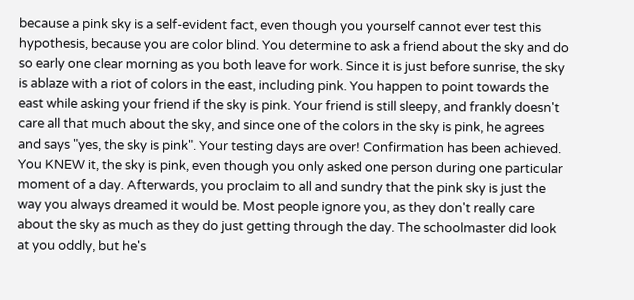because a pink sky is a self-evident fact, even though you yourself cannot ever test this hypothesis, because you are color blind. You determine to ask a friend about the sky and do so early one clear morning as you both leave for work. Since it is just before sunrise, the sky is ablaze with a riot of colors in the east, including pink. You happen to point towards the east while asking your friend if the sky is pink. Your friend is still sleepy, and frankly doesn't care all that much about the sky, and since one of the colors in the sky is pink, he agrees and says "yes, the sky is pink". Your testing days are over! Confirmation has been achieved. You KNEW it, the sky is pink, even though you only asked one person during one particular moment of a day. Afterwards, you proclaim to all and sundry that the pink sky is just the way you always dreamed it would be. Most people ignore you, as they don't really care about the sky as much as they do just getting through the day. The schoolmaster did look at you oddly, but he's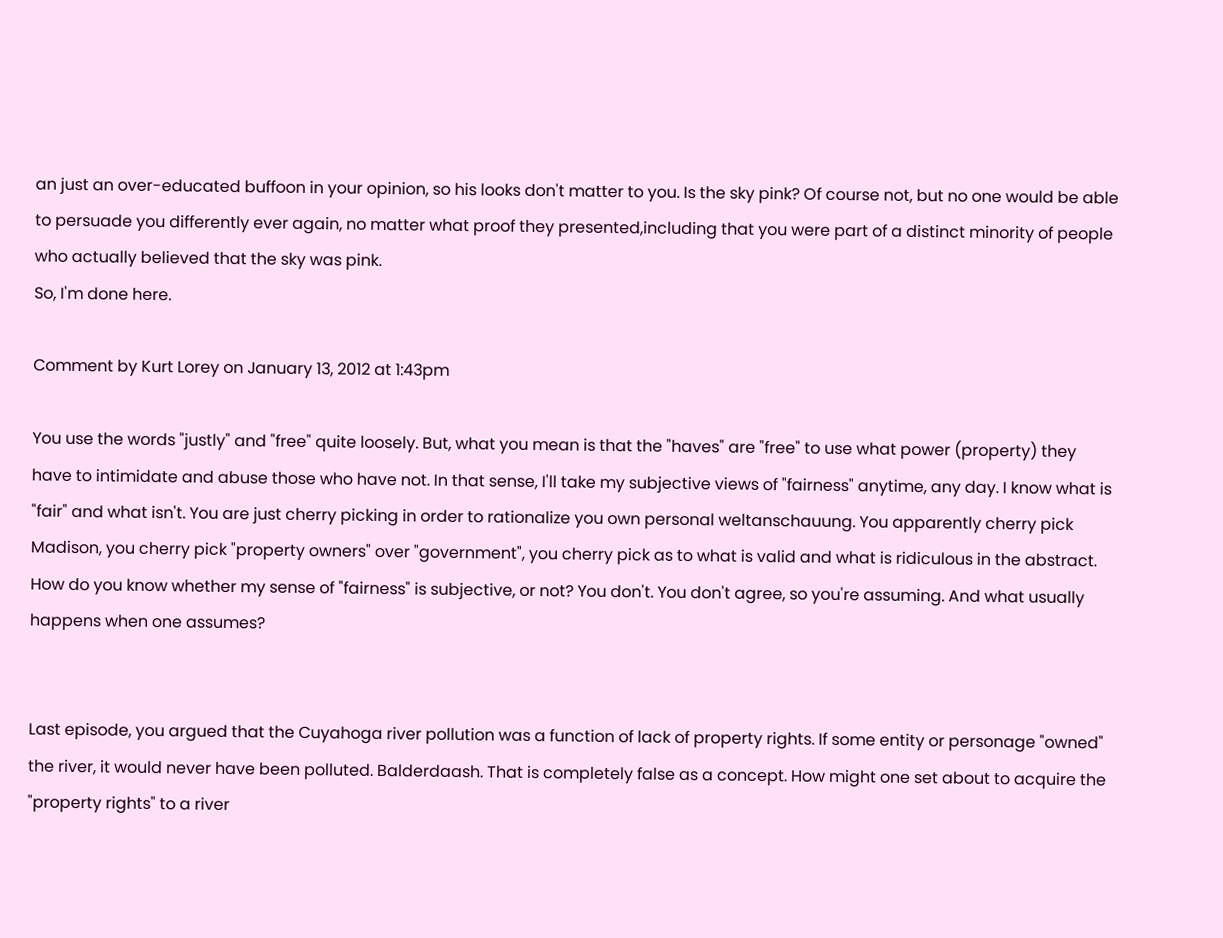an just an over-educated buffoon in your opinion, so his looks don't matter to you. Is the sky pink? Of course not, but no one would be able to persuade you differently ever again, no matter what proof they presented,including that you were part of a distinct minority of people who actually believed that the sky was pink.
So, I'm done here.

Comment by Kurt Lorey on January 13, 2012 at 1:43pm

You use the words "justly" and "free" quite loosely. But, what you mean is that the "haves" are "free" to use what power (property) they have to intimidate and abuse those who have not. In that sense, I'll take my subjective views of "fairness" anytime, any day. I know what is "fair" and what isn't. You are just cherry picking in order to rationalize you own personal weltanschauung. You apparently cherry pick Madison, you cherry pick "property owners" over "government", you cherry pick as to what is valid and what is ridiculous in the abstract. How do you know whether my sense of "fairness" is subjective, or not? You don't. You don't agree, so you're assuming. And what usually happens when one assumes?


Last episode, you argued that the Cuyahoga river pollution was a function of lack of property rights. If some entity or personage "owned" the river, it would never have been polluted. Balderdaash. That is completely false as a concept. How might one set about to acquire the "property rights" to a river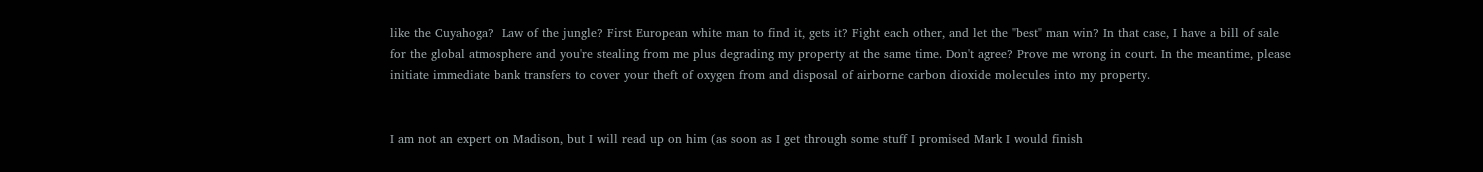like the Cuyahoga?  Law of the jungle? First European white man to find it, gets it? Fight each other, and let the "best" man win? In that case, I have a bill of sale for the global atmosphere and you're stealing from me plus degrading my property at the same time. Don't agree? Prove me wrong in court. In the meantime, please initiate immediate bank transfers to cover your theft of oxygen from and disposal of airborne carbon dioxide molecules into my property.


I am not an expert on Madison, but I will read up on him (as soon as I get through some stuff I promised Mark I would finish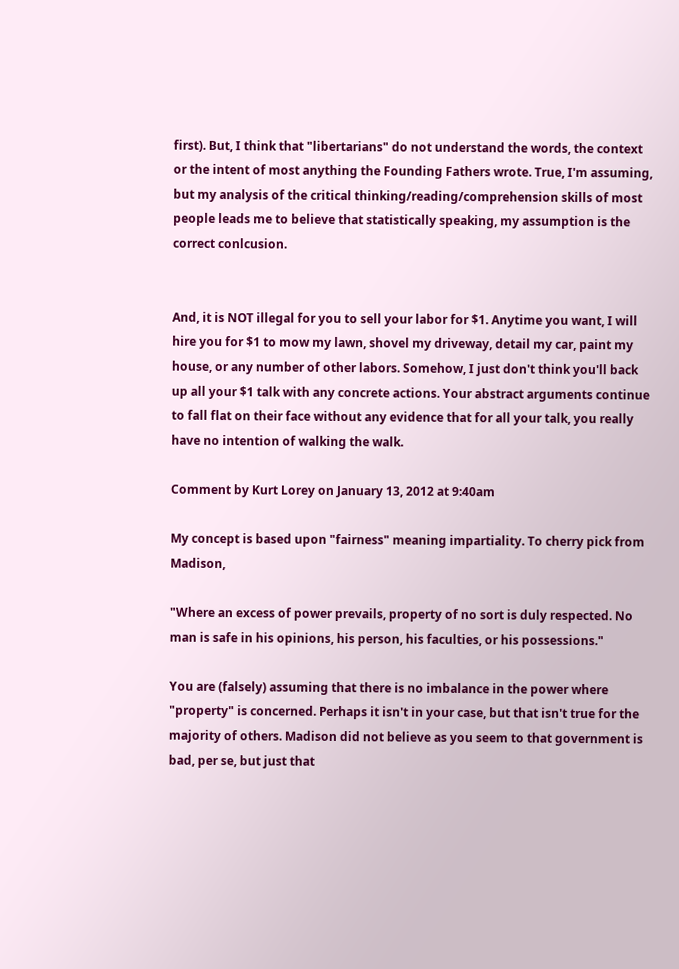first). But, I think that "libertarians" do not understand the words, the context or the intent of most anything the Founding Fathers wrote. True, I'm assuming, but my analysis of the critical thinking/reading/comprehension skills of most people leads me to believe that statistically speaking, my assumption is the correct conlcusion.


And, it is NOT illegal for you to sell your labor for $1. Anytime you want, I will hire you for $1 to mow my lawn, shovel my driveway, detail my car, paint my house, or any number of other labors. Somehow, I just don't think you'll back up all your $1 talk with any concrete actions. Your abstract arguments continue to fall flat on their face without any evidence that for all your talk, you really have no intention of walking the walk.

Comment by Kurt Lorey on January 13, 2012 at 9:40am

My concept is based upon "fairness" meaning impartiality. To cherry pick from Madison,

"Where an excess of power prevails, property of no sort is duly respected. No man is safe in his opinions, his person, his faculties, or his possessions."

You are (falsely) assuming that there is no imbalance in the power where "property" is concerned. Perhaps it isn't in your case, but that isn't true for the majority of others. Madison did not believe as you seem to that government is bad, per se, but just that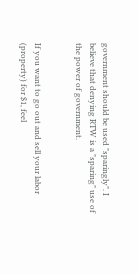government should be used "sparingly". I believe that denying RTW is a "sparing" use of the power of government.


If you want to go out and sell your labor (property) for $1, feel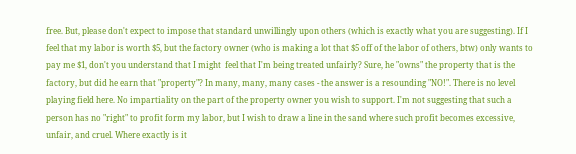free. But, please don't expect to impose that standard unwillingly upon others (which is exactly what you are suggesting). If I feel that my labor is worth $5, but the factory owner (who is making a lot that $5 off of the labor of others, btw) only wants to pay me $1, don't you understand that I might  feel that I'm being treated unfairly? Sure, he "owns" the property that is the factory, but did he earn that "property"? In many, many, many cases - the answer is a resounding "NO!". There is no level playing field here. No impartiality on the part of the property owner you wish to support. I'm not suggesting that such a person has no "right" to profit form my labor, but I wish to draw a line in the sand where such profit becomes excessive, unfair, and cruel. Where exactly is it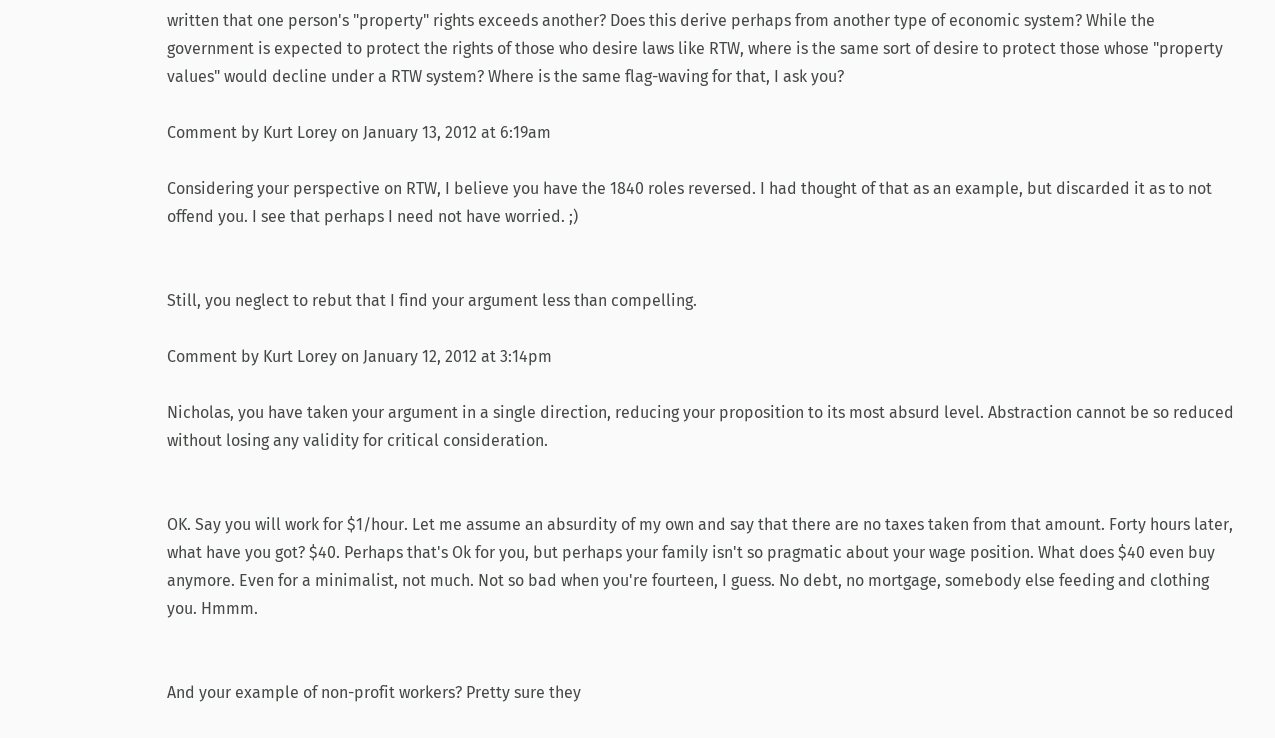written that one person's "property" rights exceeds another? Does this derive perhaps from another type of economic system? While the government is expected to protect the rights of those who desire laws like RTW, where is the same sort of desire to protect those whose "property values" would decline under a RTW system? Where is the same flag-waving for that, I ask you?

Comment by Kurt Lorey on January 13, 2012 at 6:19am

Considering your perspective on RTW, I believe you have the 1840 roles reversed. I had thought of that as an example, but discarded it as to not offend you. I see that perhaps I need not have worried. ;)


Still, you neglect to rebut that I find your argument less than compelling.

Comment by Kurt Lorey on January 12, 2012 at 3:14pm

Nicholas, you have taken your argument in a single direction, reducing your proposition to its most absurd level. Abstraction cannot be so reduced without losing any validity for critical consideration.


OK. Say you will work for $1/hour. Let me assume an absurdity of my own and say that there are no taxes taken from that amount. Forty hours later, what have you got? $40. Perhaps that's Ok for you, but perhaps your family isn't so pragmatic about your wage position. What does $40 even buy anymore. Even for a minimalist, not much. Not so bad when you're fourteen, I guess. No debt, no mortgage, somebody else feeding and clothing you. Hmmm.


And your example of non-profit workers? Pretty sure they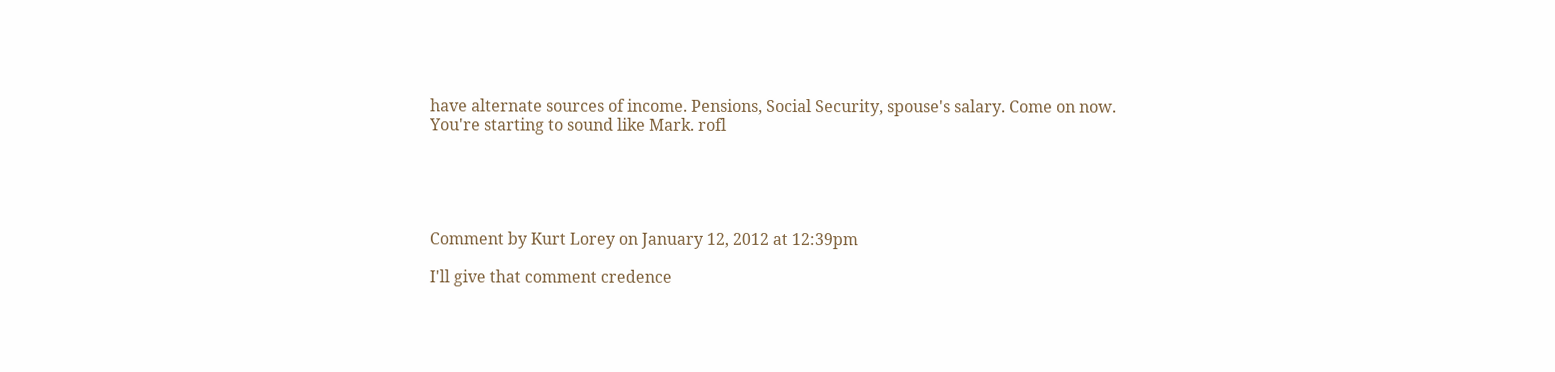have alternate sources of income. Pensions, Social Security, spouse's salary. Come on now. You're starting to sound like Mark. rofl





Comment by Kurt Lorey on January 12, 2012 at 12:39pm

I'll give that comment credence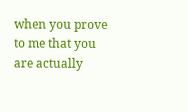when you prove to me that you are actually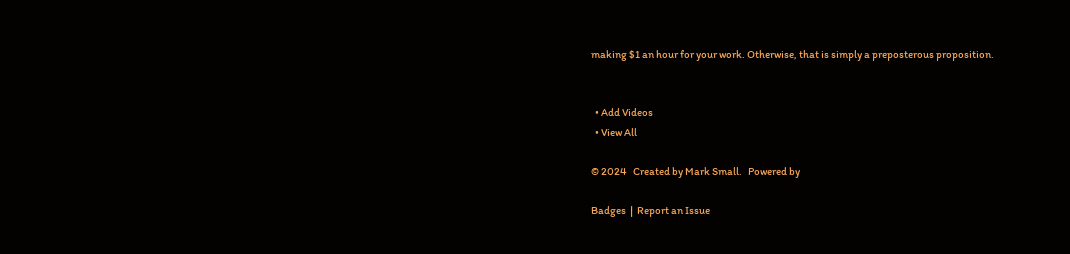making $1 an hour for your work. Otherwise, that is simply a preposterous proposition.


  • Add Videos
  • View All

© 2024   Created by Mark Small.   Powered by

Badges  |  Report an Issue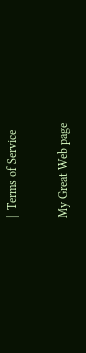|  Terms of Service

My Great Web page